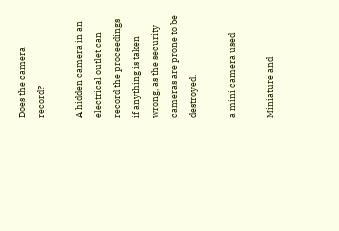Does the camera record?

A hidden camera in an electrical outlet can record the proceedings if anything is taken wrong, as the security cameras are prone to be destroyed.

a mini camera used

Miniature and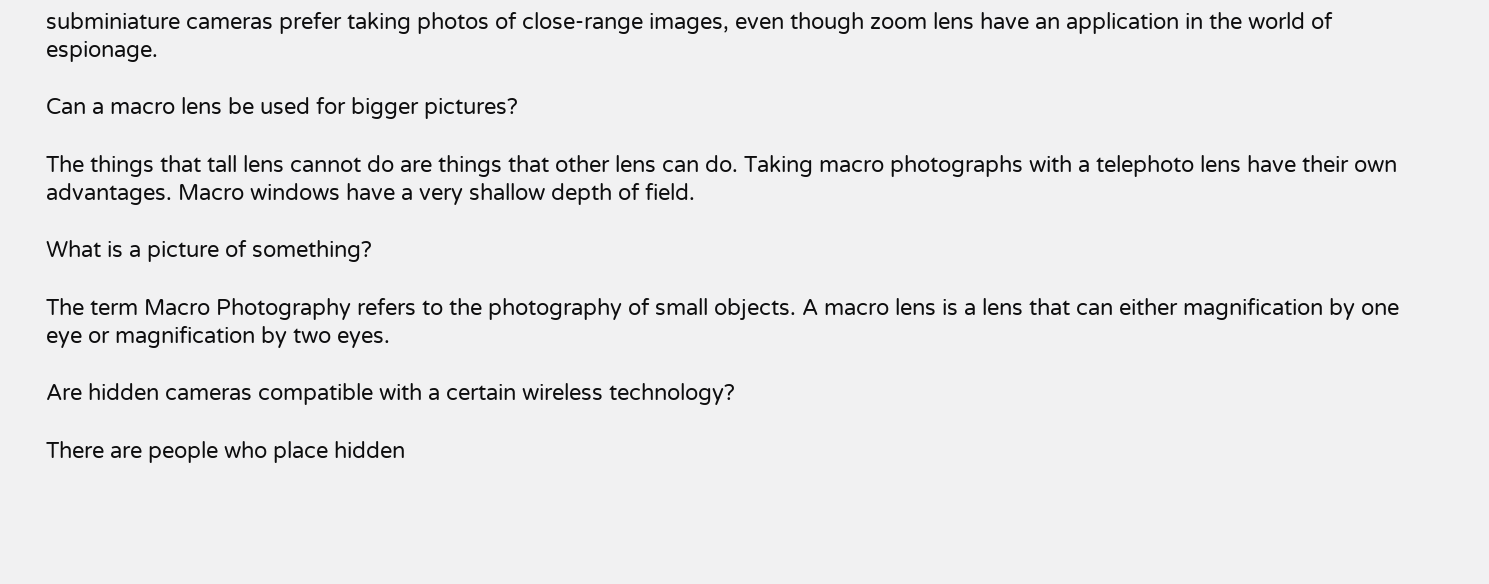subminiature cameras prefer taking photos of close-range images, even though zoom lens have an application in the world of espionage.

Can a macro lens be used for bigger pictures?

The things that tall lens cannot do are things that other lens can do. Taking macro photographs with a telephoto lens have their own advantages. Macro windows have a very shallow depth of field.

What is a picture of something?

The term Macro Photography refers to the photography of small objects. A macro lens is a lens that can either magnification by one eye or magnification by two eyes.

Are hidden cameras compatible with a certain wireless technology?

There are people who place hidden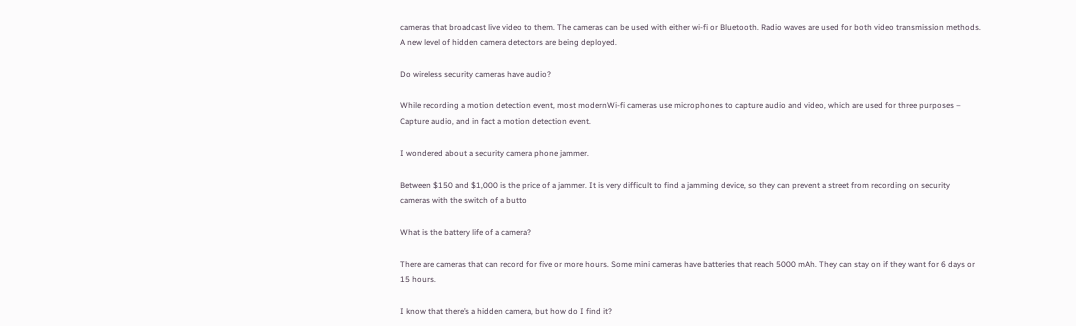cameras that broadcast live video to them. The cameras can be used with either wi-fi or Bluetooth. Radio waves are used for both video transmission methods. A new level of hidden camera detectors are being deployed.

Do wireless security cameras have audio?

While recording a motion detection event, most modernWi-fi cameras use microphones to capture audio and video, which are used for three purposes – Capture audio, and in fact a motion detection event.

I wondered about a security camera phone jammer.

Between $150 and $1,000 is the price of a jammer. It is very difficult to find a jamming device, so they can prevent a street from recording on security cameras with the switch of a butto

What is the battery life of a camera?

There are cameras that can record for five or more hours. Some mini cameras have batteries that reach 5000 mAh. They can stay on if they want for 6 days or 15 hours.

I know that there’s a hidden camera, but how do I find it?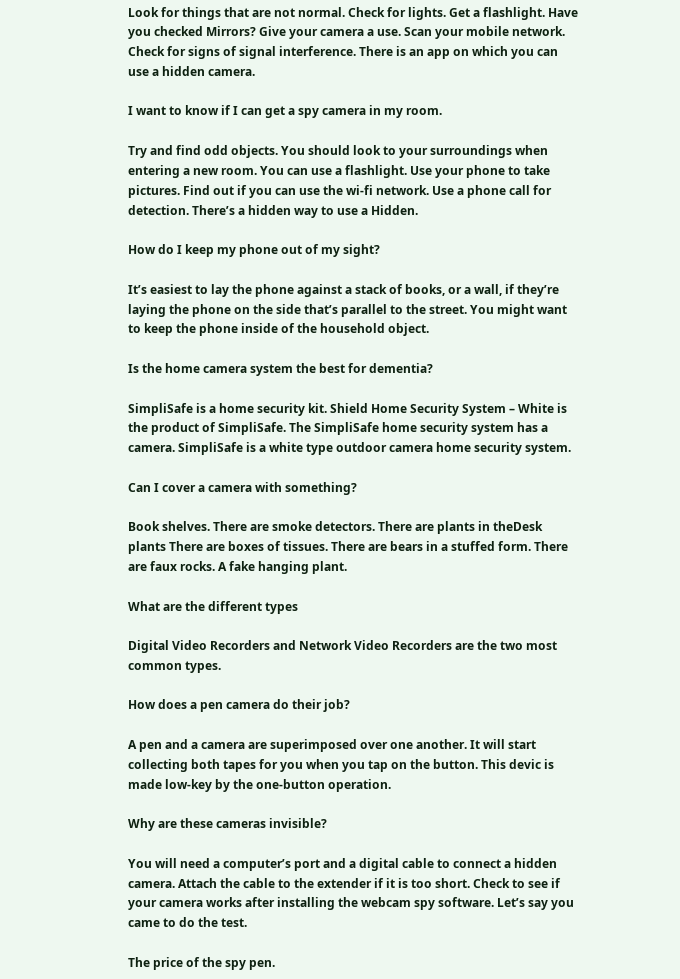Look for things that are not normal. Check for lights. Get a flashlight. Have you checked Mirrors? Give your camera a use. Scan your mobile network. Check for signs of signal interference. There is an app on which you can use a hidden camera.

I want to know if I can get a spy camera in my room.

Try and find odd objects. You should look to your surroundings when entering a new room. You can use a flashlight. Use your phone to take pictures. Find out if you can use the wi-fi network. Use a phone call for detection. There’s a hidden way to use a Hidden.

How do I keep my phone out of my sight?

It’s easiest to lay the phone against a stack of books, or a wall, if they’re laying the phone on the side that’s parallel to the street. You might want to keep the phone inside of the household object.

Is the home camera system the best for dementia?

SimpliSafe is a home security kit. Shield Home Security System – White is the product of SimpliSafe. The SimpliSafe home security system has a camera. SimpliSafe is a white type outdoor camera home security system.

Can I cover a camera with something?

Book shelves. There are smoke detectors. There are plants in theDesk plants There are boxes of tissues. There are bears in a stuffed form. There are faux rocks. A fake hanging plant.

What are the different types

Digital Video Recorders and Network Video Recorders are the two most common types.

How does a pen camera do their job?

A pen and a camera are superimposed over one another. It will start collecting both tapes for you when you tap on the button. This devic is made low-key by the one-button operation.

Why are these cameras invisible?

You will need a computer’s port and a digital cable to connect a hidden camera. Attach the cable to the extender if it is too short. Check to see if your camera works after installing the webcam spy software. Let’s say you came to do the test.

The price of the spy pen.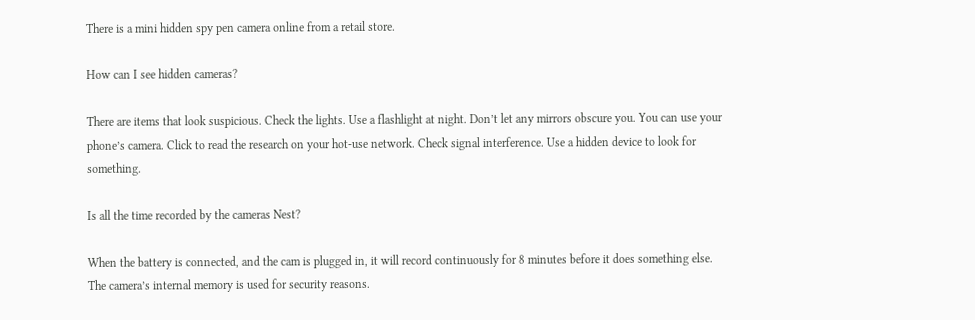There is a mini hidden spy pen camera online from a retail store.

How can I see hidden cameras?

There are items that look suspicious. Check the lights. Use a flashlight at night. Don’t let any mirrors obscure you. You can use your phone’s camera. Click to read the research on your hot-use network. Check signal interference. Use a hidden device to look for something.

Is all the time recorded by the cameras Nest?

When the battery is connected, and the cam is plugged in, it will record continuously for 8 minutes before it does something else. The camera’s internal memory is used for security reasons.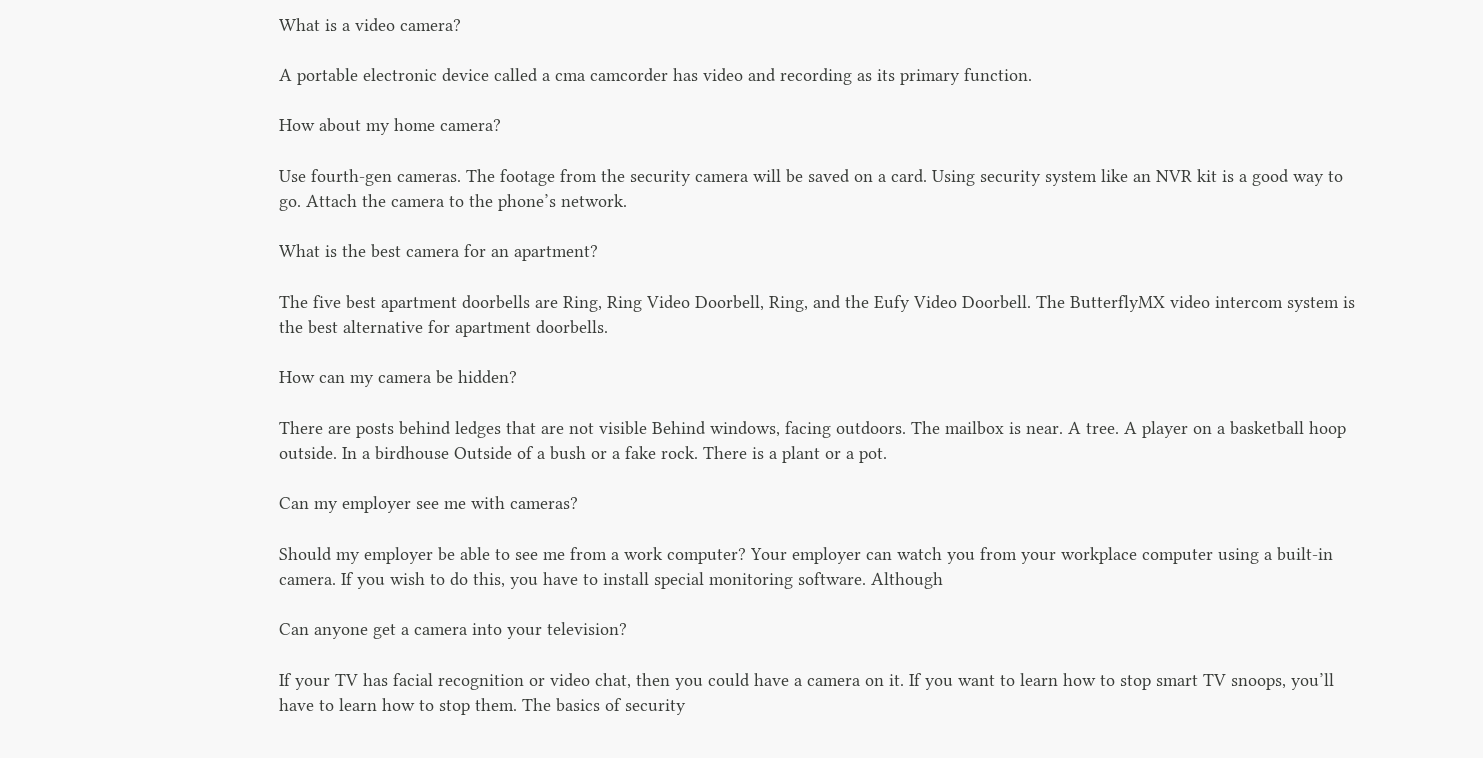What is a video camera?

A portable electronic device called a cma camcorder has video and recording as its primary function.

How about my home camera?

Use fourth-gen cameras. The footage from the security camera will be saved on a card. Using security system like an NVR kit is a good way to go. Attach the camera to the phone’s network.

What is the best camera for an apartment?

The five best apartment doorbells are Ring, Ring Video Doorbell, Ring, and the Eufy Video Doorbell. The ButterflyMX video intercom system is the best alternative for apartment doorbells.

How can my camera be hidden?

There are posts behind ledges that are not visible Behind windows, facing outdoors. The mailbox is near. A tree. A player on a basketball hoop outside. In a birdhouse Outside of a bush or a fake rock. There is a plant or a pot.

Can my employer see me with cameras?

Should my employer be able to see me from a work computer? Your employer can watch you from your workplace computer using a built-in camera. If you wish to do this, you have to install special monitoring software. Although

Can anyone get a camera into your television?

If your TV has facial recognition or video chat, then you could have a camera on it. If you want to learn how to stop smart TV snoops, you’ll have to learn how to stop them. The basics of security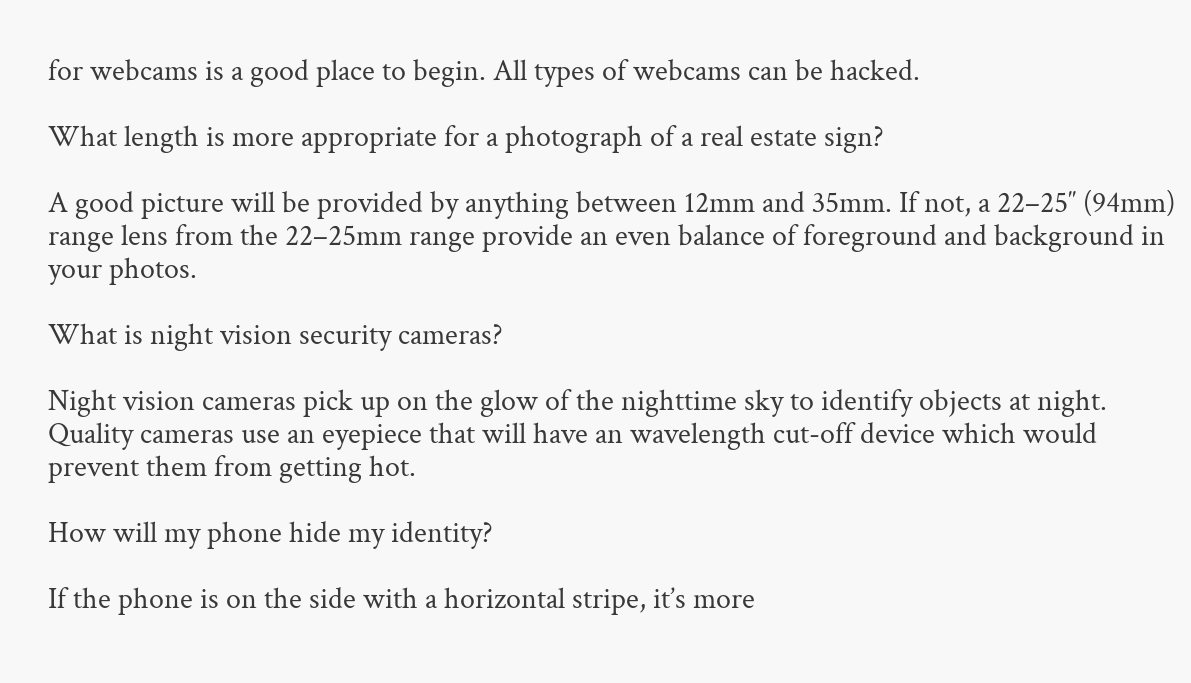for webcams is a good place to begin. All types of webcams can be hacked.

What length is more appropriate for a photograph of a real estate sign?

A good picture will be provided by anything between 12mm and 35mm. If not, a 22–25′′ (94mm) range lens from the 22–25mm range provide an even balance of foreground and background in your photos.

What is night vision security cameras?

Night vision cameras pick up on the glow of the nighttime sky to identify objects at night. Quality cameras use an eyepiece that will have an wavelength cut-off device which would prevent them from getting hot.

How will my phone hide my identity?

If the phone is on the side with a horizontal stripe, it’s more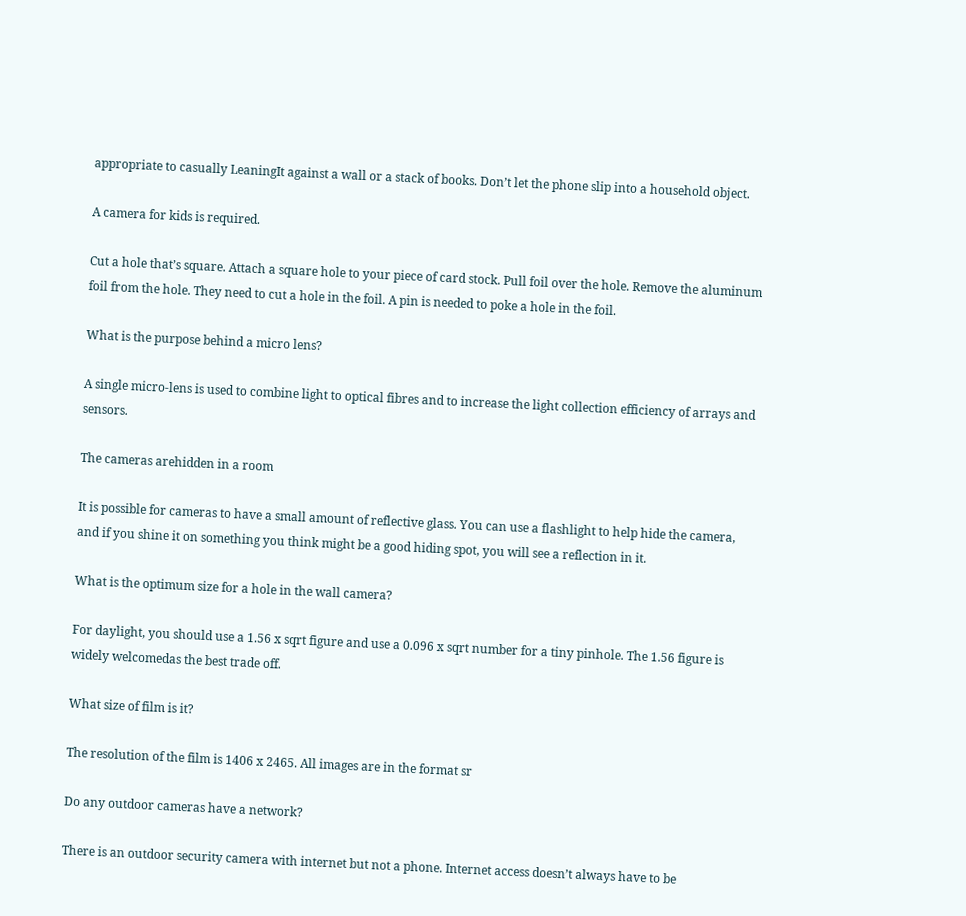appropriate to casually LeaningIt against a wall or a stack of books. Don’t let the phone slip into a household object.

A camera for kids is required.

Cut a hole that’s square. Attach a square hole to your piece of card stock. Pull foil over the hole. Remove the aluminum foil from the hole. They need to cut a hole in the foil. A pin is needed to poke a hole in the foil.

What is the purpose behind a micro lens?

A single micro-lens is used to combine light to optical fibres and to increase the light collection efficiency of arrays and sensors.

The cameras arehidden in a room

It is possible for cameras to have a small amount of reflective glass. You can use a flashlight to help hide the camera, and if you shine it on something you think might be a good hiding spot, you will see a reflection in it.

What is the optimum size for a hole in the wall camera?

For daylight, you should use a 1.56 x sqrt figure and use a 0.096 x sqrt number for a tiny pinhole. The 1.56 figure is widely welcomedas the best trade off.

What size of film is it?

The resolution of the film is 1406 x 2465. All images are in the format sr

Do any outdoor cameras have a network?

There is an outdoor security camera with internet but not a phone. Internet access doesn’t always have to be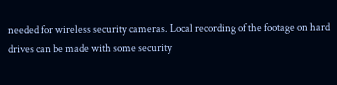needed for wireless security cameras. Local recording of the footage on hard drives can be made with some security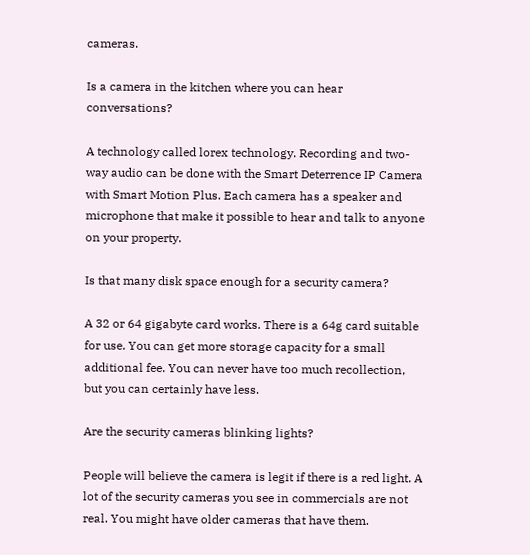cameras.

Is a camera in the kitchen where you can hear conversations?

A technology called lorex technology. Recording and two-way audio can be done with the Smart Deterrence IP Camera with Smart Motion Plus. Each camera has a speaker and microphone that make it possible to hear and talk to anyone on your property.

Is that many disk space enough for a security camera?

A 32 or 64 gigabyte card works. There is a 64g card suitable for use. You can get more storage capacity for a small additional fee. You can never have too much recollection, but you can certainly have less.

Are the security cameras blinking lights?

People will believe the camera is legit if there is a red light. A lot of the security cameras you see in commercials are not real. You might have older cameras that have them.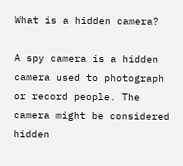What is a hidden camera?

A spy camera is a hidden camera used to photograph or record people. The camera might be considered hidden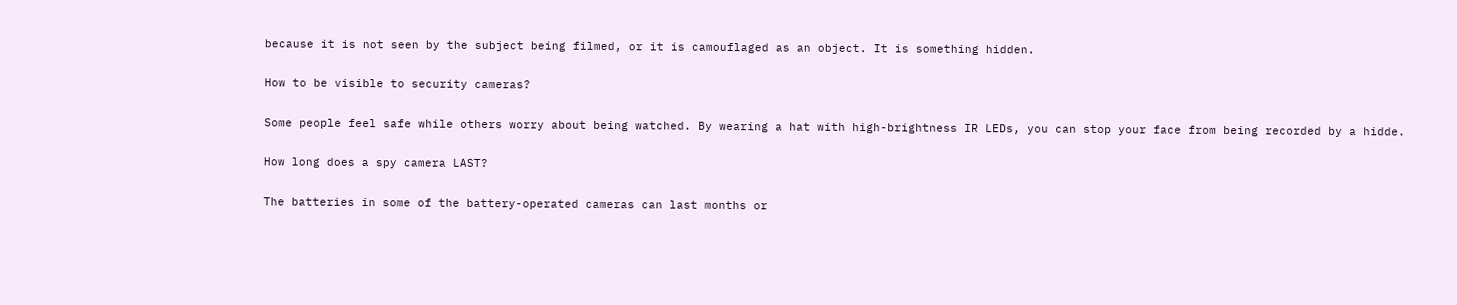because it is not seen by the subject being filmed, or it is camouflaged as an object. It is something hidden.

How to be visible to security cameras?

Some people feel safe while others worry about being watched. By wearing a hat with high-brightness IR LEDs, you can stop your face from being recorded by a hidde.

How long does a spy camera LAST?

The batteries in some of the battery-operated cameras can last months or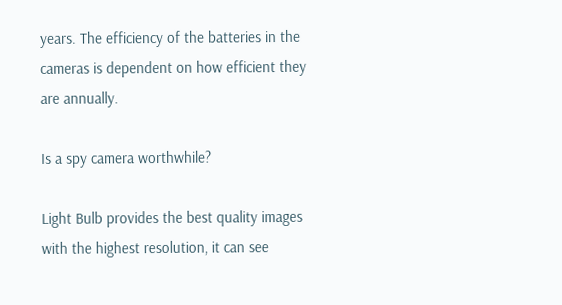years. The efficiency of the batteries in the cameras is dependent on how efficient they are annually.

Is a spy camera worthwhile?

Light Bulb provides the best quality images with the highest resolution, it can see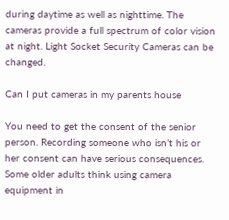during daytime as well as nighttime. The cameras provide a full spectrum of color vision at night. Light Socket Security Cameras can be changed.

Can I put cameras in my parents house

You need to get the consent of the senior person. Recording someone who isn’t his or her consent can have serious consequences. Some older adults think using camera equipment in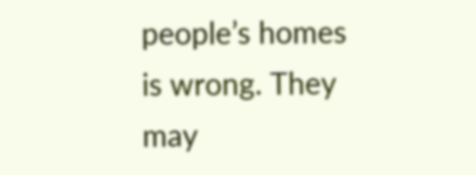people’s homes is wrong. They may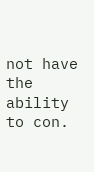not have the ability to con.